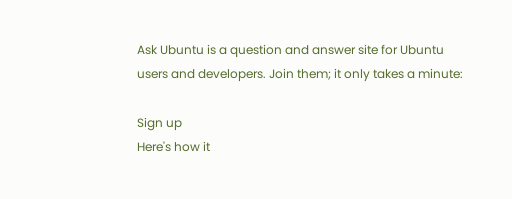Ask Ubuntu is a question and answer site for Ubuntu users and developers. Join them; it only takes a minute:

Sign up
Here's how it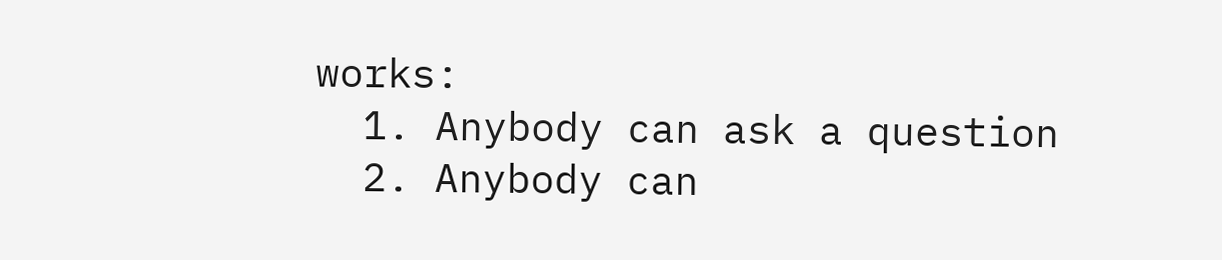works:
  1. Anybody can ask a question
  2. Anybody can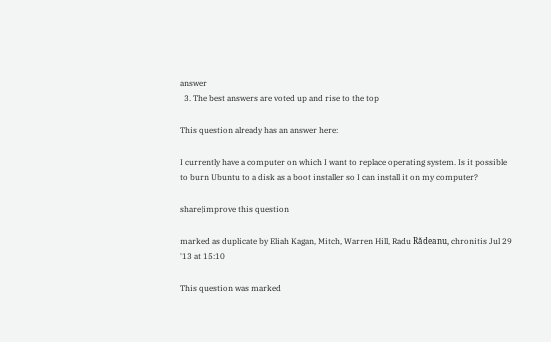answer
  3. The best answers are voted up and rise to the top

This question already has an answer here:

I currently have a computer on which I want to replace operating system. Is it possible to burn Ubuntu to a disk as a boot installer so I can install it on my computer?

share|improve this question

marked as duplicate by Eliah Kagan, Mitch, Warren Hill, Radu Rădeanu, chronitis Jul 29 '13 at 15:10

This question was marked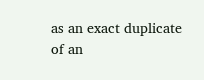as an exact duplicate of an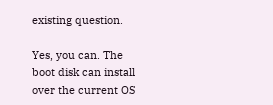existing question.

Yes, you can. The boot disk can install over the current OS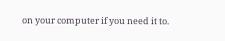on your computer if you need it to.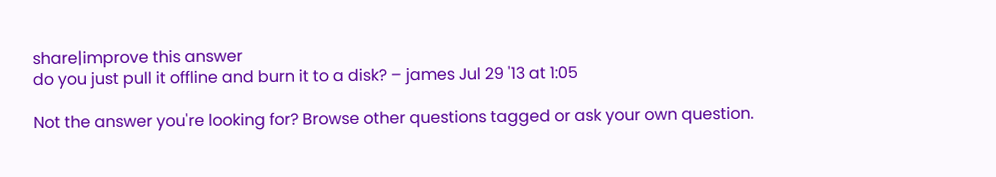share|improve this answer
do you just pull it offline and burn it to a disk? – james Jul 29 '13 at 1:05

Not the answer you're looking for? Browse other questions tagged or ask your own question.